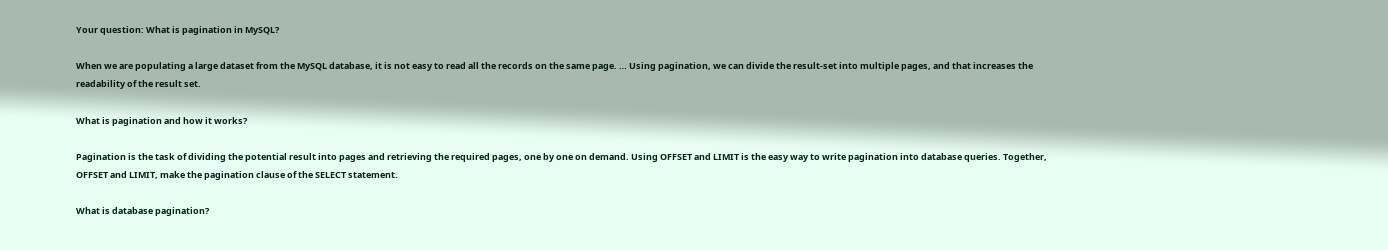Your question: What is pagination in MySQL?

When we are populating a large dataset from the MySQL database, it is not easy to read all the records on the same page. … Using pagination, we can divide the result-set into multiple pages, and that increases the readability of the result set.

What is pagination and how it works?

Pagination is the task of dividing the potential result into pages and retrieving the required pages, one by one on demand. Using OFFSET and LIMIT is the easy way to write pagination into database queries. Together, OFFSET and LIMIT, make the pagination clause of the SELECT statement.

What is database pagination?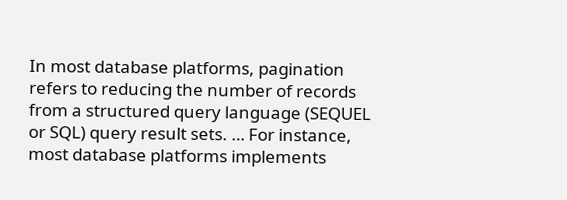In most database platforms, pagination refers to reducing the number of records from a structured query language (SEQUEL or SQL) query result sets. … For instance, most database platforms implements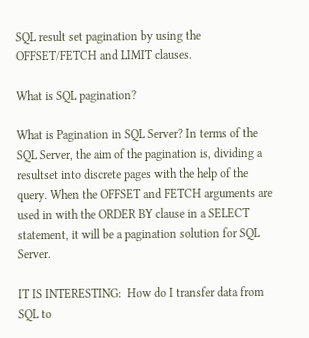SQL result set pagination by using the OFFSET/FETCH and LIMIT clauses.

What is SQL pagination?

What is Pagination in SQL Server? In terms of the SQL Server, the aim of the pagination is, dividing a resultset into discrete pages with the help of the query. When the OFFSET and FETCH arguments are used in with the ORDER BY clause in a SELECT statement, it will be a pagination solution for SQL Server.

IT IS INTERESTING:  How do I transfer data from SQL to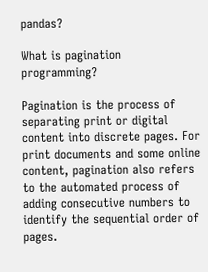pandas?

What is pagination programming?

Pagination is the process of separating print or digital content into discrete pages. For print documents and some online content, pagination also refers to the automated process of adding consecutive numbers to identify the sequential order of pages.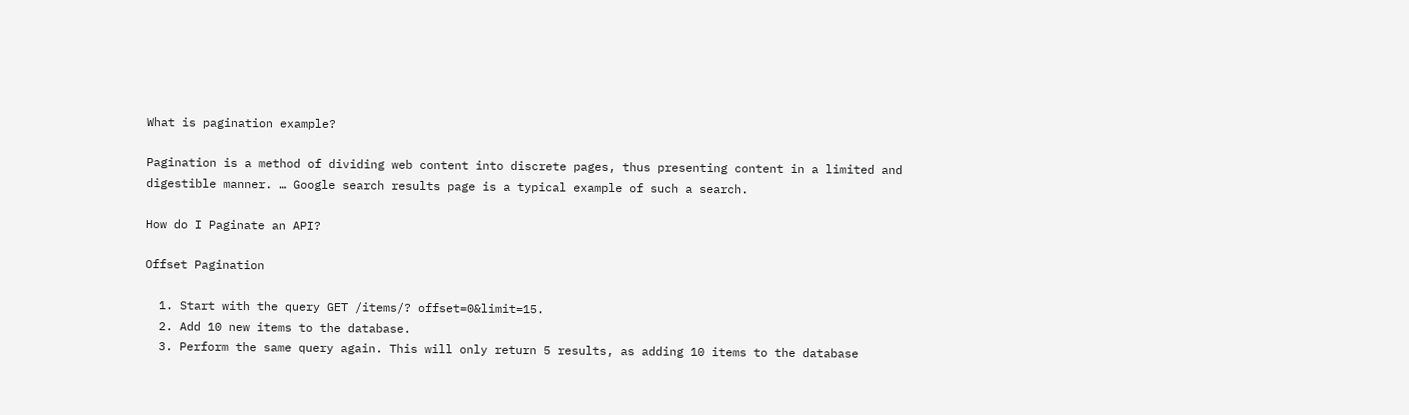What is pagination example?

Pagination is a method of dividing web content into discrete pages, thus presenting content in a limited and digestible manner. … Google search results page is a typical example of such a search.

How do I Paginate an API?

Offset Pagination

  1. Start with the query GET /items/? offset=0&limit=15.
  2. Add 10 new items to the database.
  3. Perform the same query again. This will only return 5 results, as adding 10 items to the database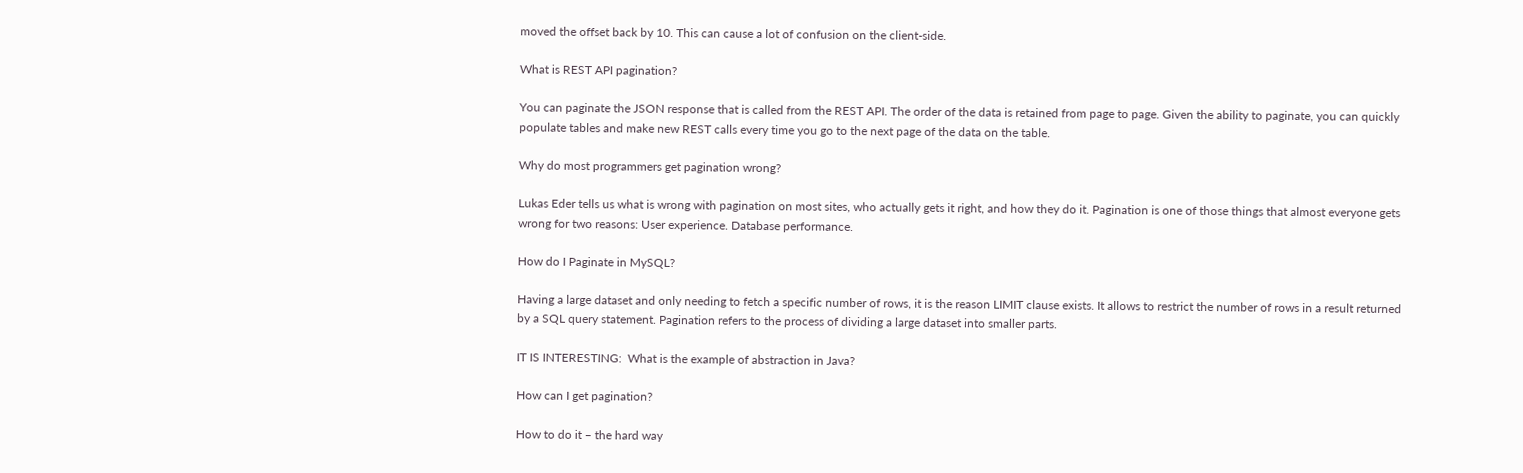moved the offset back by 10. This can cause a lot of confusion on the client-side.

What is REST API pagination?

You can paginate the JSON response that is called from the REST API. The order of the data is retained from page to page. Given the ability to paginate, you can quickly populate tables and make new REST calls every time you go to the next page of the data on the table.

Why do most programmers get pagination wrong?

Lukas Eder tells us what is wrong with pagination on most sites, who actually gets it right, and how they do it. Pagination is one of those things that almost everyone gets wrong for two reasons: User experience. Database performance.

How do I Paginate in MySQL?

Having a large dataset and only needing to fetch a specific number of rows, it is the reason LIMIT clause exists. It allows to restrict the number of rows in a result returned by a SQL query statement. Pagination refers to the process of dividing a large dataset into smaller parts.

IT IS INTERESTING:  What is the example of abstraction in Java?

How can I get pagination?

How to do it – the hard way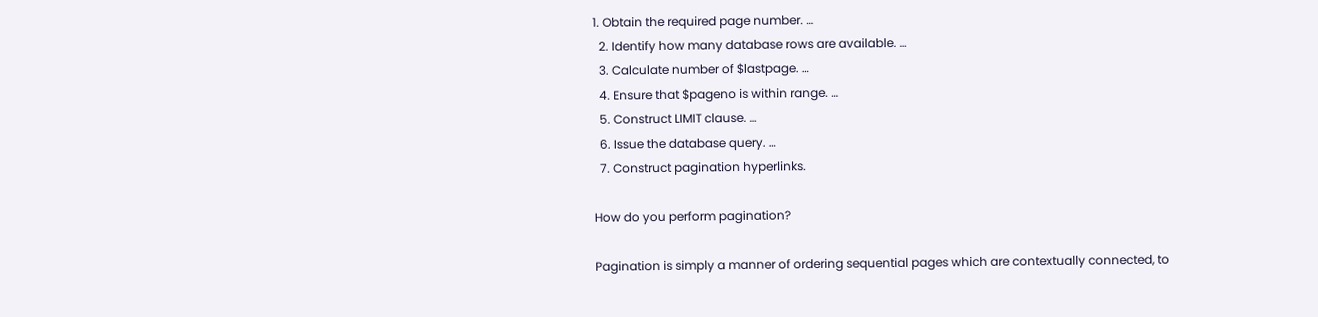1. Obtain the required page number. …
  2. Identify how many database rows are available. …
  3. Calculate number of $lastpage. …
  4. Ensure that $pageno is within range. …
  5. Construct LIMIT clause. …
  6. Issue the database query. …
  7. Construct pagination hyperlinks.

How do you perform pagination?

Pagination is simply a manner of ordering sequential pages which are contextually connected, to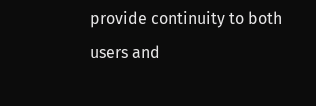provide continuity to both users and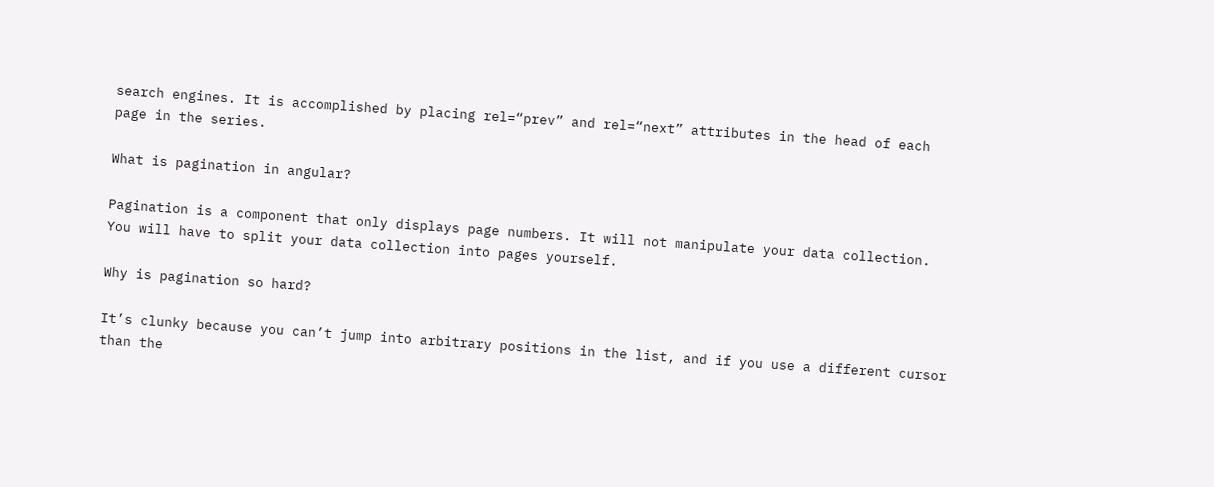search engines. It is accomplished by placing rel=“prev” and rel=“next” attributes in the head of each page in the series.

What is pagination in angular?

Pagination is a component that only displays page numbers. It will not manipulate your data collection. You will have to split your data collection into pages yourself.

Why is pagination so hard?

It’s clunky because you can’t jump into arbitrary positions in the list, and if you use a different cursor than the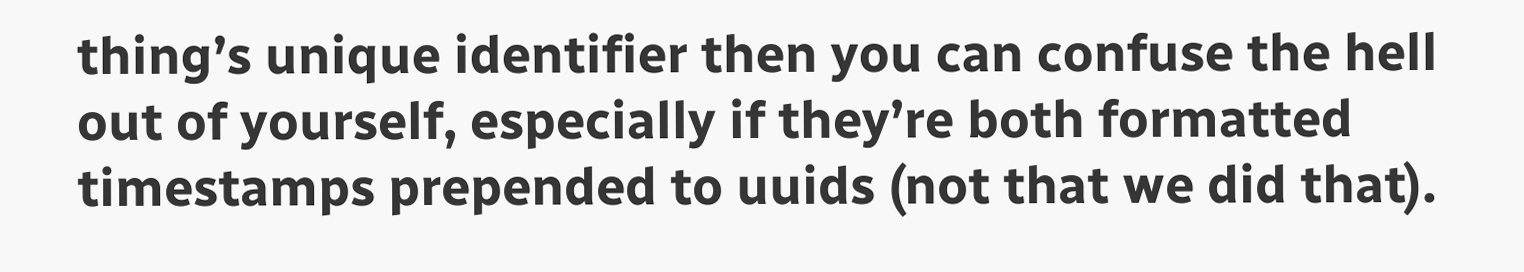thing’s unique identifier then you can confuse the hell out of yourself, especially if they’re both formatted timestamps prepended to uuids (not that we did that).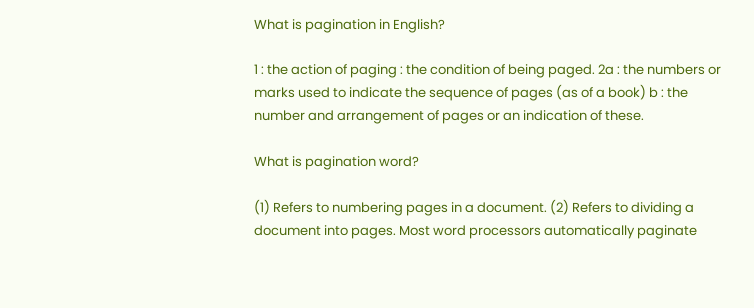What is pagination in English?

1 : the action of paging : the condition of being paged. 2a : the numbers or marks used to indicate the sequence of pages (as of a book) b : the number and arrangement of pages or an indication of these.

What is pagination word?

(1) Refers to numbering pages in a document. (2) Refers to dividing a document into pages. Most word processors automatically paginate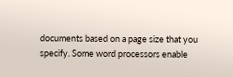documents based on a page size that you specify. Some word processors enable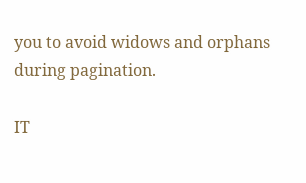you to avoid widows and orphans during pagination.

IT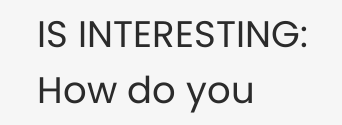IS INTERESTING:  How do you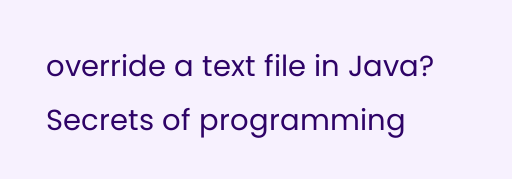override a text file in Java?
Secrets of programming